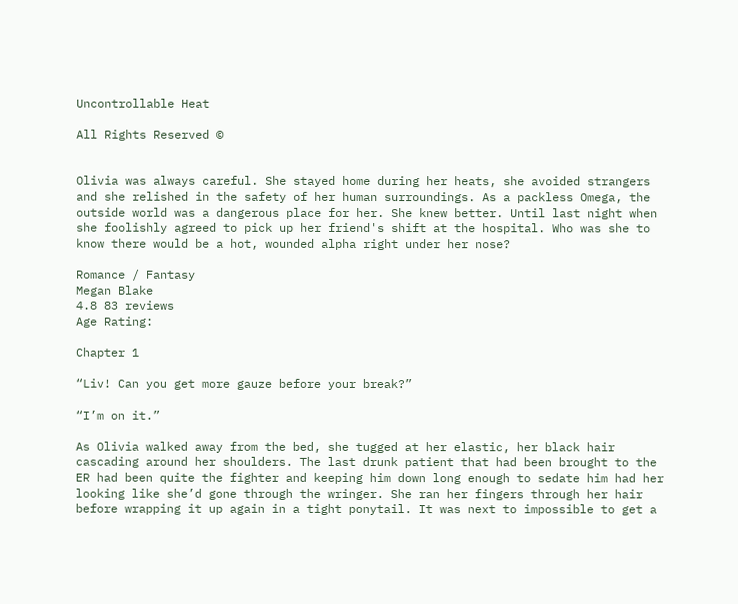Uncontrollable Heat

All Rights Reserved ©


Olivia was always careful. She stayed home during her heats, she avoided strangers and she relished in the safety of her human surroundings. As a packless Omega, the outside world was a dangerous place for her. She knew better. Until last night when she foolishly agreed to pick up her friend's shift at the hospital. Who was she to know there would be a hot, wounded alpha right under her nose?

Romance / Fantasy
Megan Blake
4.8 83 reviews
Age Rating:

Chapter 1

“Liv! Can you get more gauze before your break?”

“I’m on it.”

As Olivia walked away from the bed, she tugged at her elastic, her black hair cascading around her shoulders. The last drunk patient that had been brought to the ER had been quite the fighter and keeping him down long enough to sedate him had her looking like she’d gone through the wringer. She ran her fingers through her hair before wrapping it up again in a tight ponytail. It was next to impossible to get a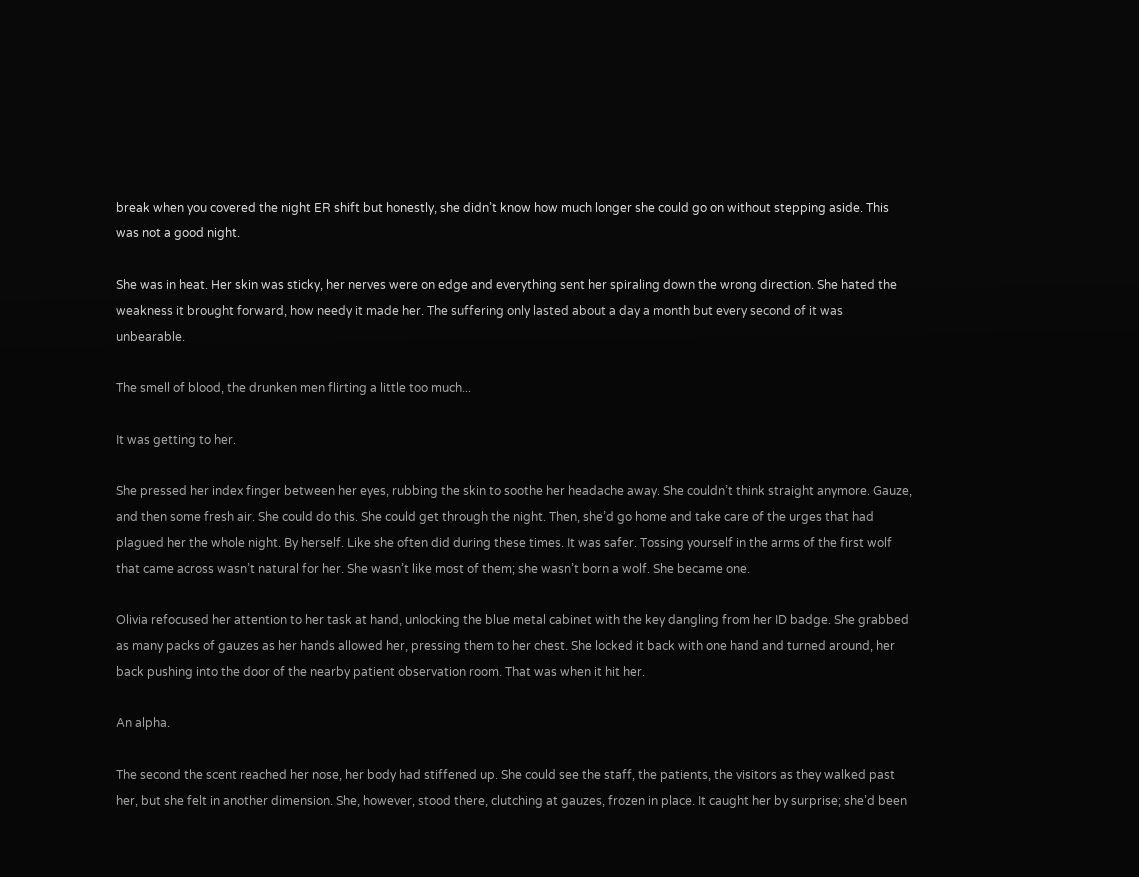break when you covered the night ER shift but honestly, she didn’t know how much longer she could go on without stepping aside. This was not a good night.

She was in heat. Her skin was sticky, her nerves were on edge and everything sent her spiraling down the wrong direction. She hated the weakness it brought forward, how needy it made her. The suffering only lasted about a day a month but every second of it was unbearable.

The smell of blood, the drunken men flirting a little too much...

It was getting to her.

She pressed her index finger between her eyes, rubbing the skin to soothe her headache away. She couldn’t think straight anymore. Gauze, and then some fresh air. She could do this. She could get through the night. Then, she’d go home and take care of the urges that had plagued her the whole night. By herself. Like she often did during these times. It was safer. Tossing yourself in the arms of the first wolf that came across wasn’t natural for her. She wasn’t like most of them; she wasn’t born a wolf. She became one.

Olivia refocused her attention to her task at hand, unlocking the blue metal cabinet with the key dangling from her ID badge. She grabbed as many packs of gauzes as her hands allowed her, pressing them to her chest. She locked it back with one hand and turned around, her back pushing into the door of the nearby patient observation room. That was when it hit her.

An alpha.

The second the scent reached her nose, her body had stiffened up. She could see the staff, the patients, the visitors as they walked past her, but she felt in another dimension. She, however, stood there, clutching at gauzes, frozen in place. It caught her by surprise; she’d been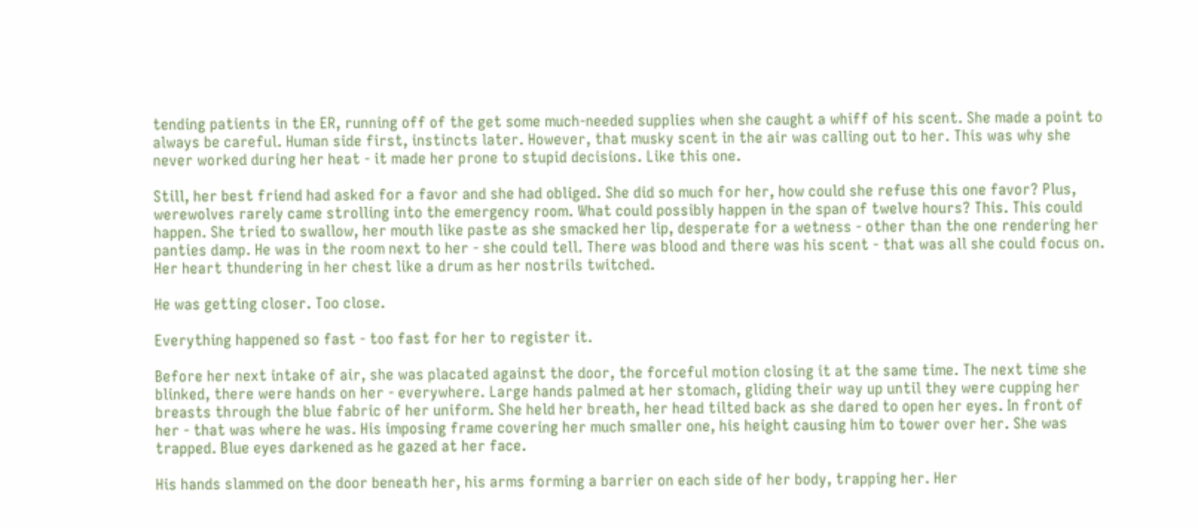tending patients in the ER, running off of the get some much-needed supplies when she caught a whiff of his scent. She made a point to always be careful. Human side first, instincts later. However, that musky scent in the air was calling out to her. This was why she never worked during her heat - it made her prone to stupid decisions. Like this one.

Still, her best friend had asked for a favor and she had obliged. She did so much for her, how could she refuse this one favor? Plus, werewolves rarely came strolling into the emergency room. What could possibly happen in the span of twelve hours? This. This could happen. She tried to swallow, her mouth like paste as she smacked her lip, desperate for a wetness - other than the one rendering her panties damp. He was in the room next to her - she could tell. There was blood and there was his scent - that was all she could focus on. Her heart thundering in her chest like a drum as her nostrils twitched.

He was getting closer. Too close.

Everything happened so fast - too fast for her to register it.

Before her next intake of air, she was placated against the door, the forceful motion closing it at the same time. The next time she blinked, there were hands on her - everywhere. Large hands palmed at her stomach, gliding their way up until they were cupping her breasts through the blue fabric of her uniform. She held her breath, her head tilted back as she dared to open her eyes. In front of her - that was where he was. His imposing frame covering her much smaller one, his height causing him to tower over her. She was trapped. Blue eyes darkened as he gazed at her face.

His hands slammed on the door beneath her, his arms forming a barrier on each side of her body, trapping her. Her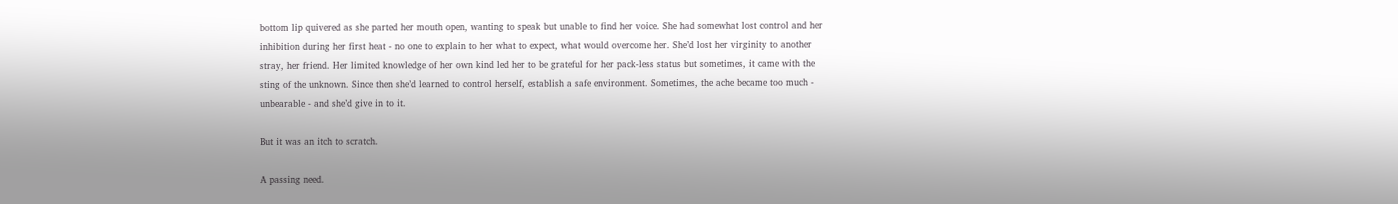bottom lip quivered as she parted her mouth open, wanting to speak but unable to find her voice. She had somewhat lost control and her inhibition during her first heat - no one to explain to her what to expect, what would overcome her. She’d lost her virginity to another stray, her friend. Her limited knowledge of her own kind led her to be grateful for her pack-less status but sometimes, it came with the sting of the unknown. Since then she’d learned to control herself, establish a safe environment. Sometimes, the ache became too much - unbearable - and she’d give in to it.

But it was an itch to scratch.

A passing need.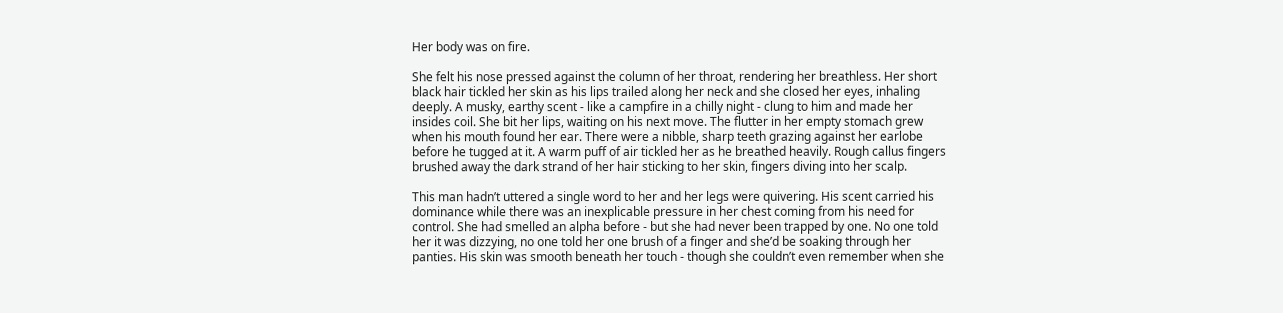Her body was on fire.

She felt his nose pressed against the column of her throat, rendering her breathless. Her short black hair tickled her skin as his lips trailed along her neck and she closed her eyes, inhaling deeply. A musky, earthy scent - like a campfire in a chilly night - clung to him and made her insides coil. She bit her lips, waiting on his next move. The flutter in her empty stomach grew when his mouth found her ear. There were a nibble, sharp teeth grazing against her earlobe before he tugged at it. A warm puff of air tickled her as he breathed heavily. Rough callus fingers brushed away the dark strand of her hair sticking to her skin, fingers diving into her scalp.

This man hadn’t uttered a single word to her and her legs were quivering. His scent carried his dominance while there was an inexplicable pressure in her chest coming from his need for control. She had smelled an alpha before - but she had never been trapped by one. No one told her it was dizzying, no one told her one brush of a finger and she’d be soaking through her panties. His skin was smooth beneath her touch - though she couldn’t even remember when she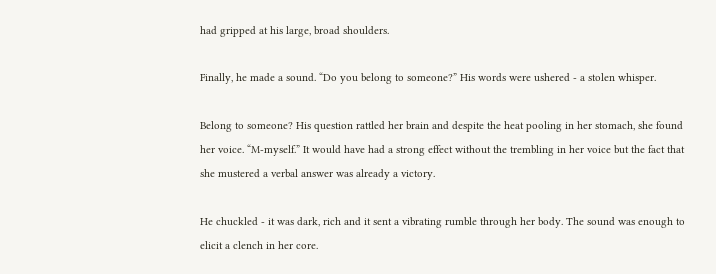had gripped at his large, broad shoulders.

Finally, he made a sound. “Do you belong to someone?” His words were ushered - a stolen whisper.

Belong to someone? His question rattled her brain and despite the heat pooling in her stomach, she found her voice. “M-myself.” It would have had a strong effect without the trembling in her voice but the fact that she mustered a verbal answer was already a victory.

He chuckled - it was dark, rich and it sent a vibrating rumble through her body. The sound was enough to elicit a clench in her core.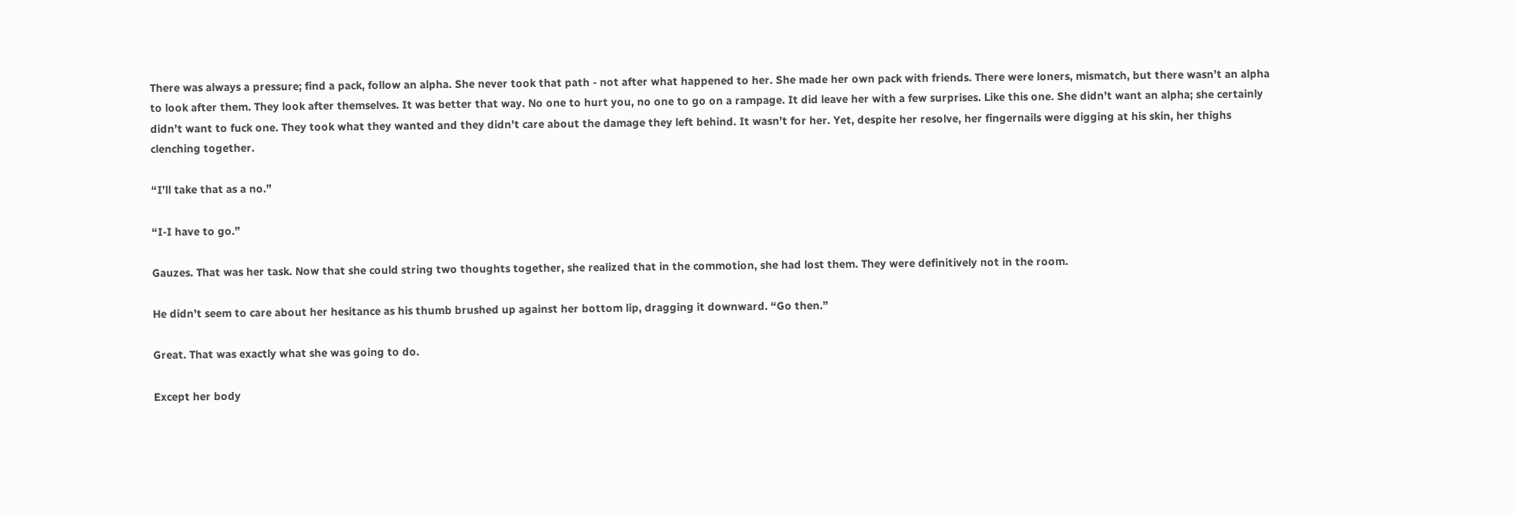There was always a pressure; find a pack, follow an alpha. She never took that path - not after what happened to her. She made her own pack with friends. There were loners, mismatch, but there wasn’t an alpha to look after them. They look after themselves. It was better that way. No one to hurt you, no one to go on a rampage. It did leave her with a few surprises. Like this one. She didn’t want an alpha; she certainly didn’t want to fuck one. They took what they wanted and they didn’t care about the damage they left behind. It wasn’t for her. Yet, despite her resolve, her fingernails were digging at his skin, her thighs clenching together.

“I’ll take that as a no.”

“I-I have to go.”

Gauzes. That was her task. Now that she could string two thoughts together, she realized that in the commotion, she had lost them. They were definitively not in the room.

He didn’t seem to care about her hesitance as his thumb brushed up against her bottom lip, dragging it downward. “Go then.”

Great. That was exactly what she was going to do.

Except her body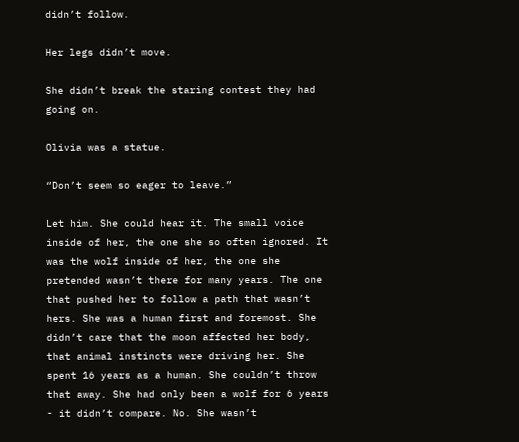didn’t follow.

Her legs didn’t move.

She didn’t break the staring contest they had going on.

Olivia was a statue.

“Don’t seem so eager to leave.”

Let him. She could hear it. The small voice inside of her, the one she so often ignored. It was the wolf inside of her, the one she pretended wasn’t there for many years. The one that pushed her to follow a path that wasn’t hers. She was a human first and foremost. She didn’t care that the moon affected her body, that animal instincts were driving her. She spent 16 years as a human. She couldn’t throw that away. She had only been a wolf for 6 years - it didn’t compare. No. She wasn’t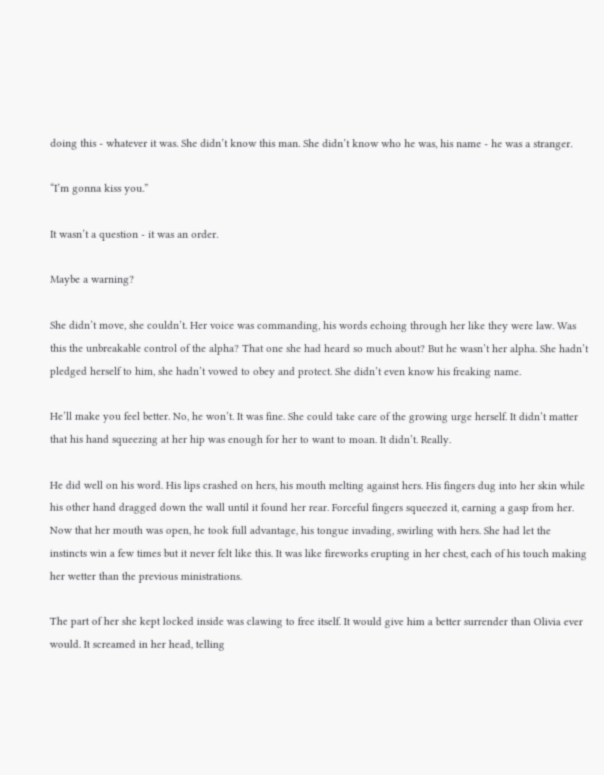doing this - whatever it was. She didn’t know this man. She didn’t know who he was, his name - he was a stranger.

“I’m gonna kiss you.”

It wasn’t a question - it was an order.

Maybe a warning?

She didn’t move, she couldn’t. Her voice was commanding, his words echoing through her like they were law. Was this the unbreakable control of the alpha? That one she had heard so much about? But he wasn’t her alpha. She hadn’t pledged herself to him, she hadn’t vowed to obey and protect. She didn’t even know his freaking name.

He’ll make you feel better. No, he won’t. It was fine. She could take care of the growing urge herself. It didn’t matter that his hand squeezing at her hip was enough for her to want to moan. It didn’t. Really.

He did well on his word. His lips crashed on hers, his mouth melting against hers. His fingers dug into her skin while his other hand dragged down the wall until it found her rear. Forceful fingers squeezed it, earning a gasp from her. Now that her mouth was open, he took full advantage, his tongue invading, swirling with hers. She had let the instincts win a few times but it never felt like this. It was like fireworks erupting in her chest, each of his touch making her wetter than the previous ministrations.

The part of her she kept locked inside was clawing to free itself. It would give him a better surrender than Olivia ever would. It screamed in her head, telling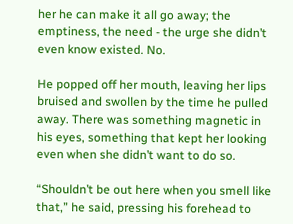her he can make it all go away; the emptiness, the need - the urge she didn’t even know existed. No.

He popped off her mouth, leaving her lips bruised and swollen by the time he pulled away. There was something magnetic in his eyes, something that kept her looking even when she didn’t want to do so.

“Shouldn’t be out here when you smell like that,” he said, pressing his forehead to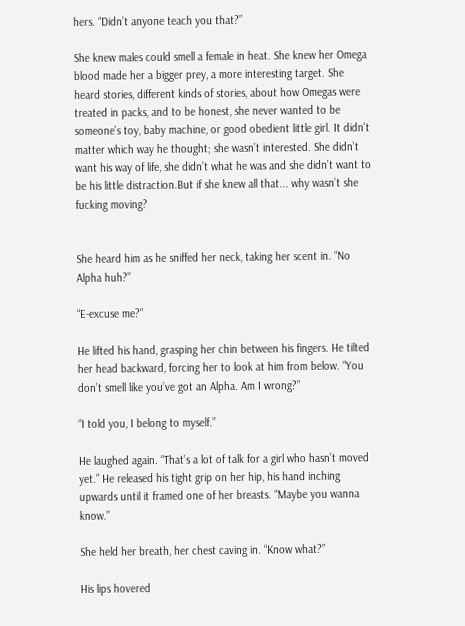hers. “Didn’t anyone teach you that?”

She knew males could smell a female in heat. She knew her Omega blood made her a bigger prey, a more interesting target. She heard stories, different kinds of stories, about how Omegas were treated in packs, and to be honest, she never wanted to be someone’s toy, baby machine, or good obedient little girl. It didn’t matter which way he thought; she wasn’t interested. She didn’t want his way of life, she didn’t what he was and she didn’t want to be his little distraction.But if she knew all that... why wasn’t she fucking moving?


She heard him as he sniffed her neck, taking her scent in. “No Alpha huh?”

“E-excuse me?”

He lifted his hand, grasping her chin between his fingers. He tilted her head backward, forcing her to look at him from below. “You don’t smell like you’ve got an Alpha. Am I wrong?”

“I told you, I belong to myself.”

He laughed again. “That’s a lot of talk for a girl who hasn’t moved yet.” He released his tight grip on her hip, his hand inching upwards until it framed one of her breasts. “Maybe you wanna know.”

She held her breath, her chest caving in. “Know what?”

His lips hovered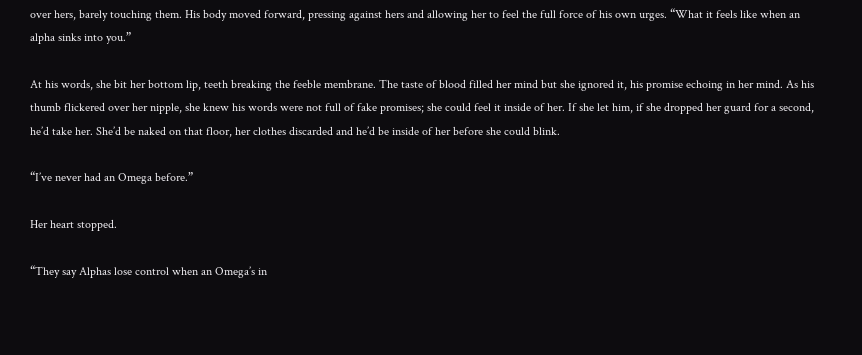over hers, barely touching them. His body moved forward, pressing against hers and allowing her to feel the full force of his own urges. “What it feels like when an alpha sinks into you.”

At his words, she bit her bottom lip, teeth breaking the feeble membrane. The taste of blood filled her mind but she ignored it, his promise echoing in her mind. As his thumb flickered over her nipple, she knew his words were not full of fake promises; she could feel it inside of her. If she let him, if she dropped her guard for a second, he’d take her. She’d be naked on that floor, her clothes discarded and he’d be inside of her before she could blink.

“I’ve never had an Omega before.”

Her heart stopped.

“They say Alphas lose control when an Omega’s in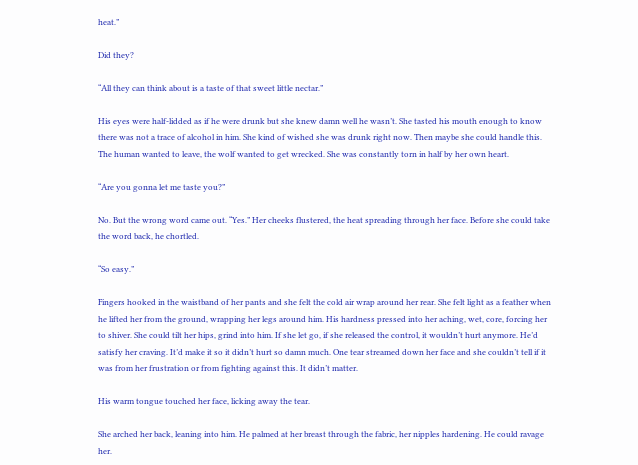heat.”

Did they?

“All they can think about is a taste of that sweet little nectar.”

His eyes were half-lidded as if he were drunk but she knew damn well he wasn’t. She tasted his mouth enough to know there was not a trace of alcohol in him. She kind of wished she was drunk right now. Then maybe she could handle this. The human wanted to leave, the wolf wanted to get wrecked. She was constantly torn in half by her own heart.

“Are you gonna let me taste you?”

No. But the wrong word came out. “Yes.” Her cheeks flustered, the heat spreading through her face. Before she could take the word back, he chortled.

“So easy.”

Fingers hooked in the waistband of her pants and she felt the cold air wrap around her rear. She felt light as a feather when he lifted her from the ground, wrapping her legs around him. His hardness pressed into her aching, wet, core, forcing her to shiver. She could tilt her hips, grind into him. If she let go, if she released the control, it wouldn’t hurt anymore. He’d satisfy her craving. It’d make it so it didn’t hurt so damn much. One tear streamed down her face and she couldn’t tell if it was from her frustration or from fighting against this. It didn’t matter.

His warm tongue touched her face, licking away the tear.

She arched her back, leaning into him. He palmed at her breast through the fabric, her nipples hardening. He could ravage her.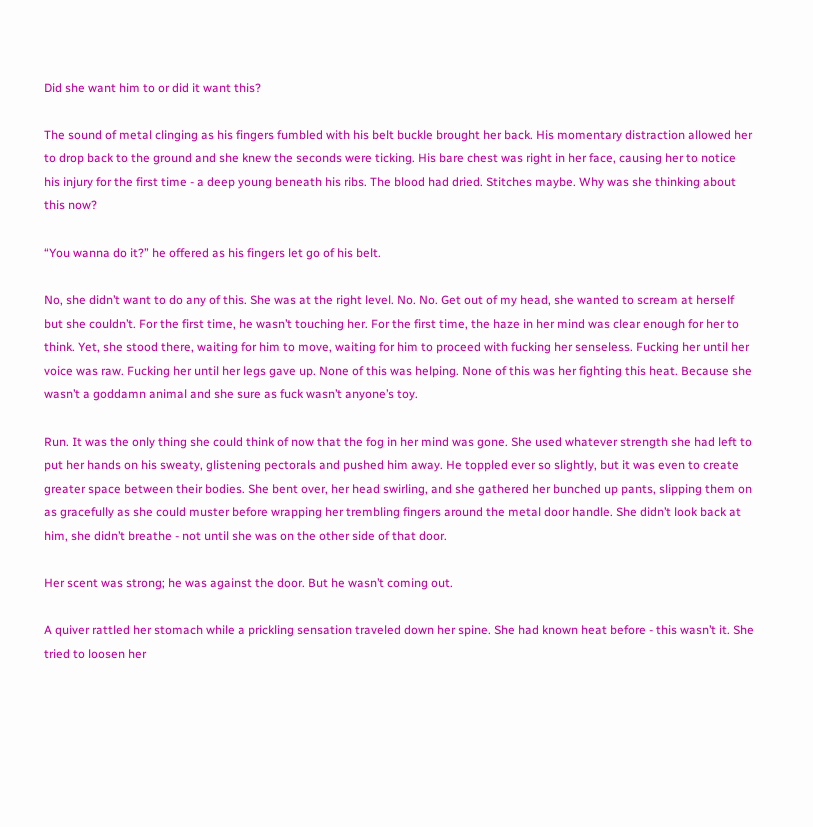Did she want him to or did it want this?

The sound of metal clinging as his fingers fumbled with his belt buckle brought her back. His momentary distraction allowed her to drop back to the ground and she knew the seconds were ticking. His bare chest was right in her face, causing her to notice his injury for the first time - a deep young beneath his ribs. The blood had dried. Stitches maybe. Why was she thinking about this now?

“You wanna do it?” he offered as his fingers let go of his belt.

No, she didn’t want to do any of this. She was at the right level. No. No. Get out of my head, she wanted to scream at herself but she couldn’t. For the first time, he wasn’t touching her. For the first time, the haze in her mind was clear enough for her to think. Yet, she stood there, waiting for him to move, waiting for him to proceed with fucking her senseless. Fucking her until her voice was raw. Fucking her until her legs gave up. None of this was helping. None of this was her fighting this heat. Because she wasn’t a goddamn animal and she sure as fuck wasn’t anyone’s toy.

Run. It was the only thing she could think of now that the fog in her mind was gone. She used whatever strength she had left to put her hands on his sweaty, glistening pectorals and pushed him away. He toppled ever so slightly, but it was even to create greater space between their bodies. She bent over, her head swirling, and she gathered her bunched up pants, slipping them on as gracefully as she could muster before wrapping her trembling fingers around the metal door handle. She didn’t look back at him, she didn’t breathe - not until she was on the other side of that door.

Her scent was strong; he was against the door. But he wasn’t coming out.

A quiver rattled her stomach while a prickling sensation traveled down her spine. She had known heat before - this wasn’t it. She tried to loosen her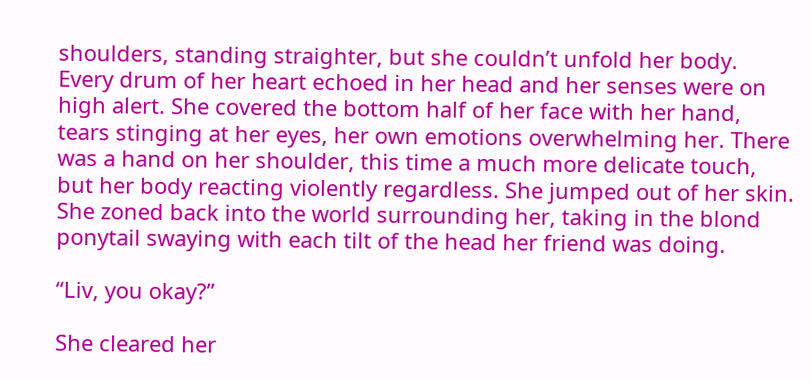shoulders, standing straighter, but she couldn’t unfold her body. Every drum of her heart echoed in her head and her senses were on high alert. She covered the bottom half of her face with her hand, tears stinging at her eyes, her own emotions overwhelming her. There was a hand on her shoulder, this time a much more delicate touch, but her body reacting violently regardless. She jumped out of her skin. She zoned back into the world surrounding her, taking in the blond ponytail swaying with each tilt of the head her friend was doing.

“Liv, you okay?”

She cleared her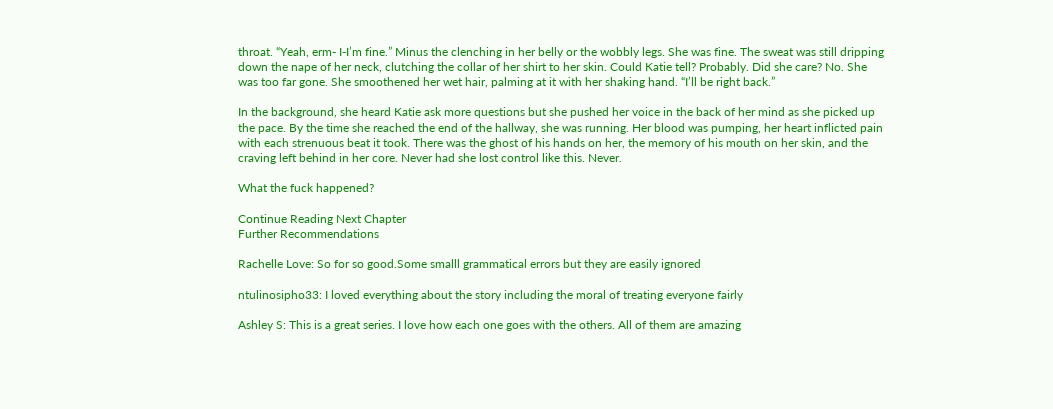throat. “Yeah, erm- I-I’m fine.” Minus the clenching in her belly or the wobbly legs. She was fine. The sweat was still dripping down the nape of her neck, clutching the collar of her shirt to her skin. Could Katie tell? Probably. Did she care? No. She was too far gone. She smoothened her wet hair, palming at it with her shaking hand. “I’ll be right back.”

In the background, she heard Katie ask more questions but she pushed her voice in the back of her mind as she picked up the pace. By the time she reached the end of the hallway, she was running. Her blood was pumping, her heart inflicted pain with each strenuous beat it took. There was the ghost of his hands on her, the memory of his mouth on her skin, and the craving left behind in her core. Never had she lost control like this. Never.

What the fuck happened?

Continue Reading Next Chapter
Further Recommendations

Rachelle Love: So for so good.Some smalll grammatical errors but they are easily ignored

ntulinosipho33: I loved everything about the story including the moral of treating everyone fairly

Ashley S: This is a great series. I love how each one goes with the others. All of them are amazing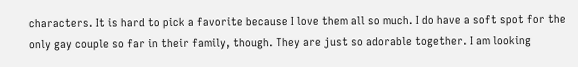characters. It is hard to pick a favorite because I love them all so much. I do have a soft spot for the only gay couple so far in their family, though. They are just so adorable together. I am looking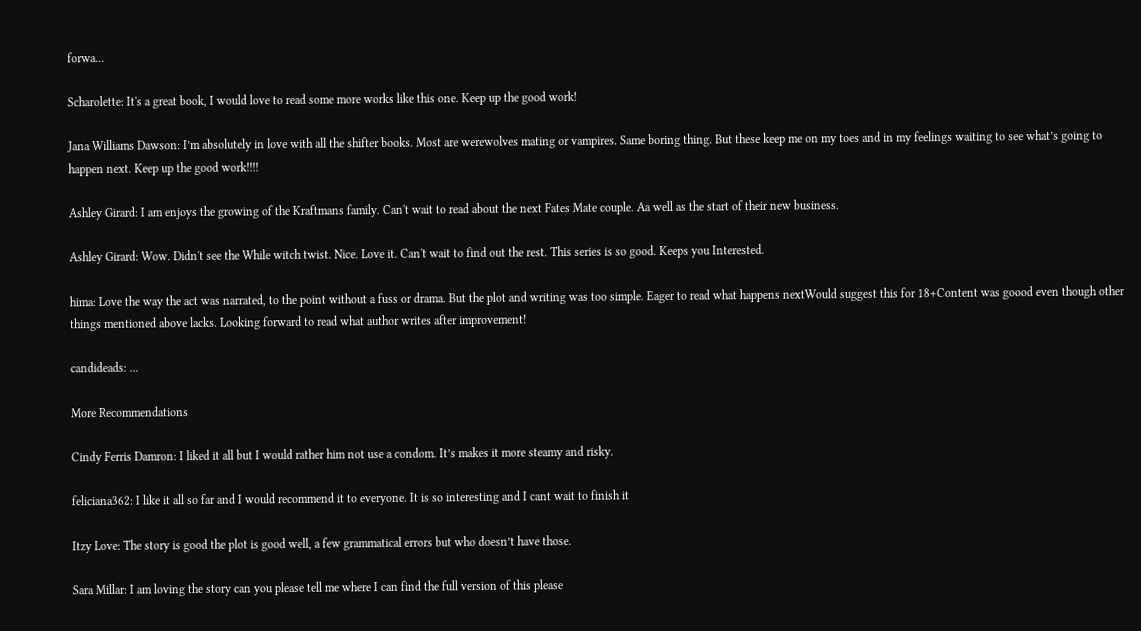forwa...

Scharolette: It's a great book, I would love to read some more works like this one. Keep up the good work!

Jana Williams Dawson: I’m absolutely in love with all the shifter books. Most are werewolves mating or vampires. Same boring thing. But these keep me on my toes and in my feelings waiting to see what’s going to happen next. Keep up the good work!!!!

Ashley Girard: I am enjoys the growing of the Kraftmans family. Can't wait to read about the next Fates Mate couple. Aa well as the start of their new business.

Ashley Girard: Wow. Didn't see the While witch twist. Nice. Love it. Can't wait to find out the rest. This series is so good. Keeps you Interested.

hima: Love the way the act was narrated, to the point without a fuss or drama. But the plot and writing was too simple. Eager to read what happens nextWould suggest this for 18+Content was goood even though other things mentioned above lacks. Looking forward to read what author writes after improvement!

candideads: ...

More Recommendations

Cindy Ferris Damron: I liked it all but I would rather him not use a condom. It’s makes it more steamy and risky.

feliciana362: I like it all so far and I would recommend it to everyone. It is so interesting and I cant wait to finish it

Itzy Love: The story is good the plot is good well, a few grammatical errors but who doesn’t have those.

Sara Millar: I am loving the story can you please tell me where I can find the full version of this please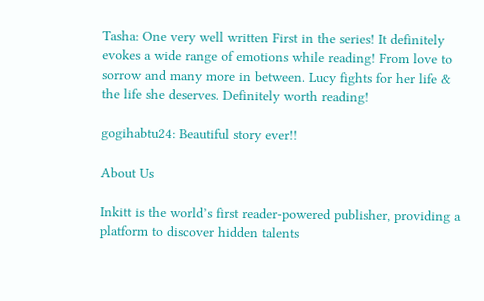Tasha: One very well written First in the series! It definitely evokes a wide range of emotions while reading! From love to sorrow and many more in between. Lucy fights for her life & the life she deserves. Definitely worth reading!

gogihabtu24: Beautiful story ever!!

About Us

Inkitt is the world’s first reader-powered publisher, providing a platform to discover hidden talents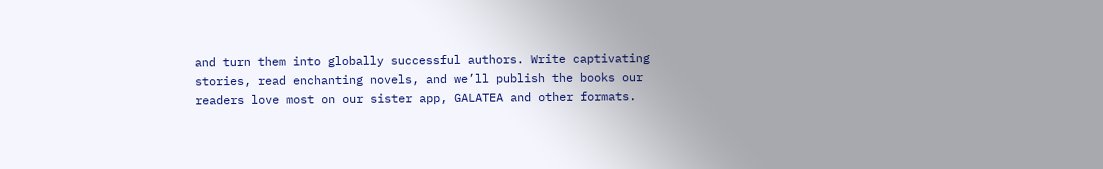and turn them into globally successful authors. Write captivating stories, read enchanting novels, and we’ll publish the books our readers love most on our sister app, GALATEA and other formats.